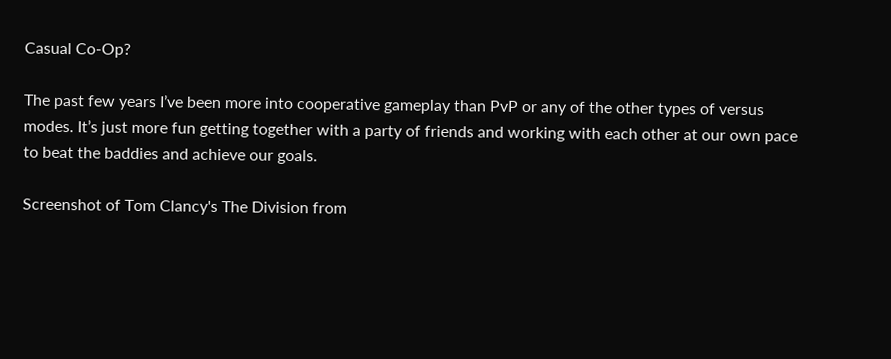Casual Co-Op?

The past few years I’ve been more into cooperative gameplay than PvP or any of the other types of versus modes. It’s just more fun getting together with a party of friends and working with each other at our own pace to beat the baddies and achieve our goals.

Screenshot of Tom Clancy's The Division from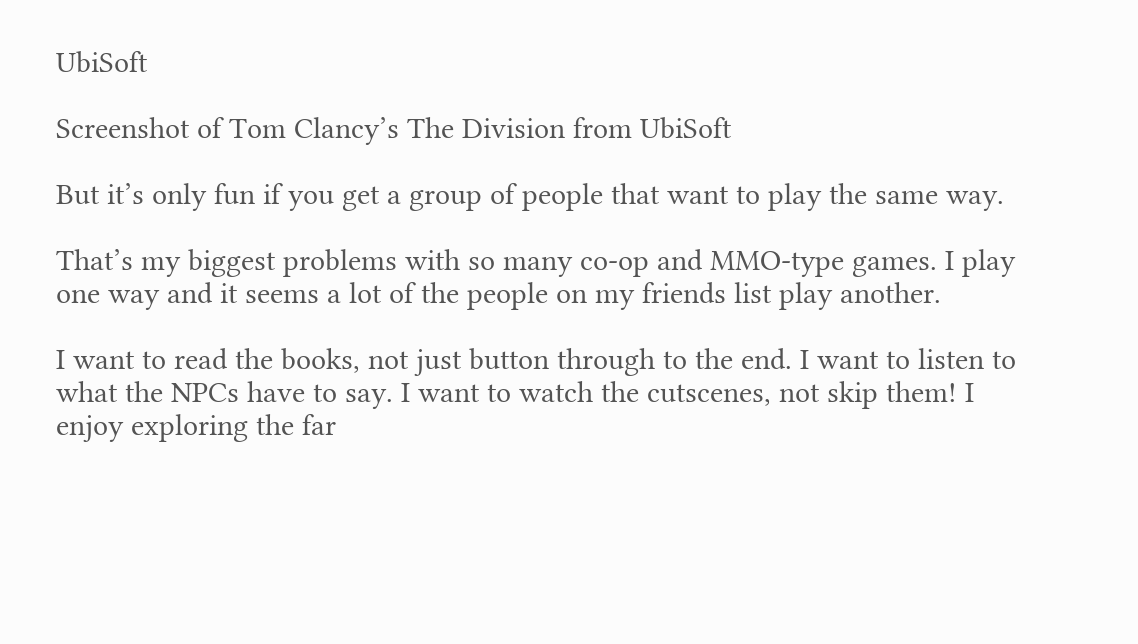UbiSoft

Screenshot of Tom Clancy’s The Division from UbiSoft

But it’s only fun if you get a group of people that want to play the same way.

That’s my biggest problems with so many co-op and MMO-type games. I play one way and it seems a lot of the people on my friends list play another.

I want to read the books, not just button through to the end. I want to listen to what the NPCs have to say. I want to watch the cutscenes, not skip them! I enjoy exploring the far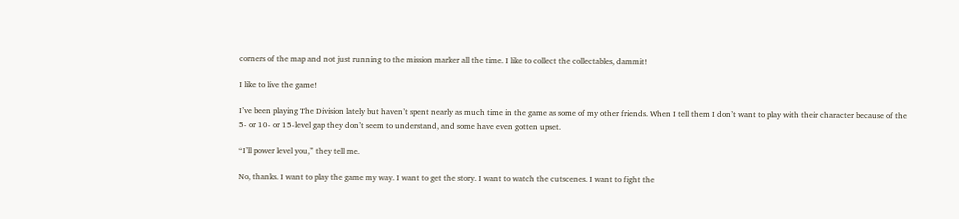corners of the map and not just running to the mission marker all the time. I like to collect the collectables, dammit!

I like to live the game!

I’ve been playing The Division lately but haven’t spent nearly as much time in the game as some of my other friends. When I tell them I don’t want to play with their character because of the 5- or 10- or 15-level gap they don’t seem to understand, and some have even gotten upset.

“I’ll power level you,” they tell me.

No, thanks. I want to play the game my way. I want to get the story. I want to watch the cutscenes. I want to fight the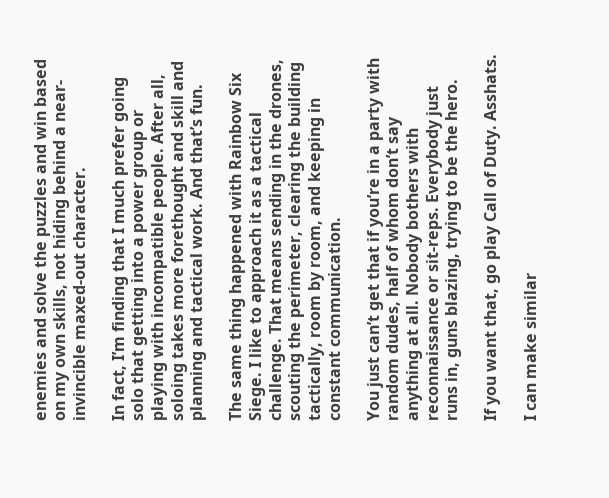enemies and solve the puzzles and win based on my own skills, not hiding behind a near-invincible maxed-out character.

In fact, I’m finding that I much prefer going solo that getting into a power group or playing with incompatible people. After all, soloing takes more forethought and skill and planning and tactical work. And that’s fun.

The same thing happened with Rainbow Six Siege. I like to approach it as a tactical challenge. That means sending in the drones, scouting the perimeter, clearing the building tactically, room by room, and keeping in constant communication.

You just can’t get that if you’re in a party with random dudes, half of whom don’t say anything at all. Nobody bothers with reconnaissance or sit-reps. Everybody just runs in, guns blazing, trying to be the hero.

If you want that, go play Call of Duty. Asshats.

I can make similar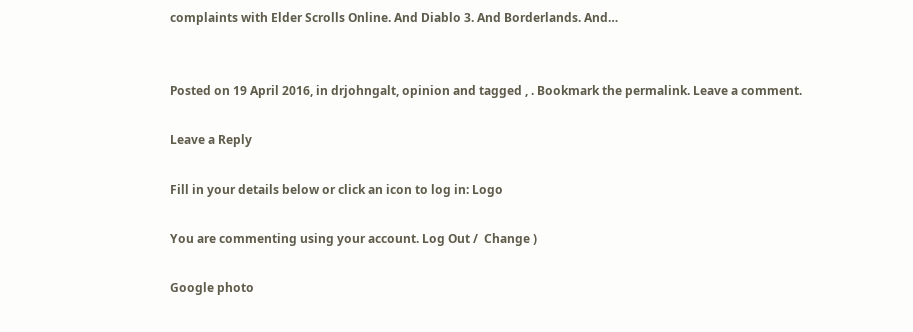complaints with Elder Scrolls Online. And Diablo 3. And Borderlands. And…


Posted on 19 April 2016, in drjohngalt, opinion and tagged , . Bookmark the permalink. Leave a comment.

Leave a Reply

Fill in your details below or click an icon to log in: Logo

You are commenting using your account. Log Out /  Change )

Google photo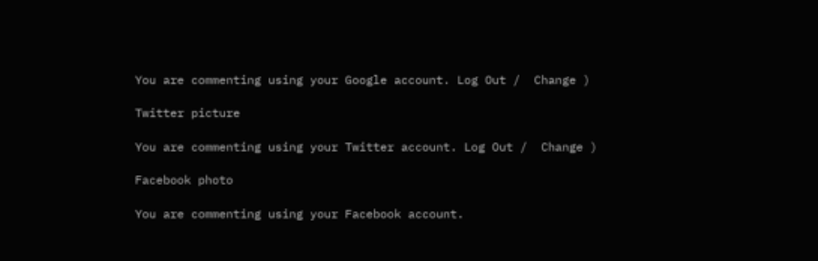You are commenting using your Google account. Log Out /  Change )

Twitter picture

You are commenting using your Twitter account. Log Out /  Change )

Facebook photo

You are commenting using your Facebook account.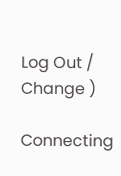Log Out /  Change )

Connecting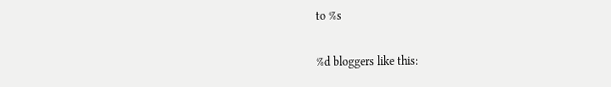to %s

%d bloggers like this: